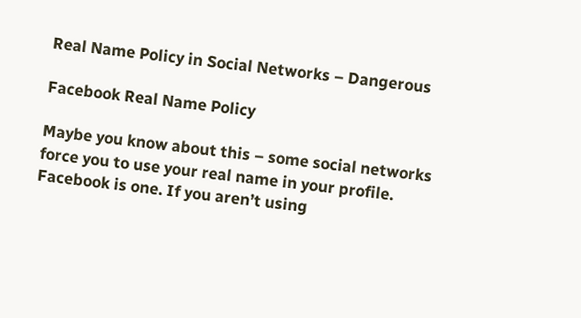Real Name Policy in Social Networks – Dangerous

Facebook Real Name Policy

Maybe you know about this – some social networks force you to use your real name in your profile. Facebook is one. If you aren’t using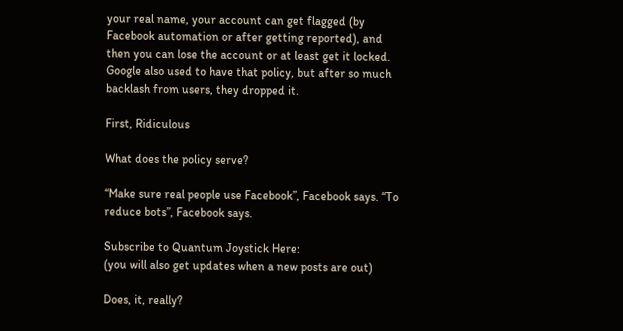your real name, your account can get flagged (by Facebook automation or after getting reported), and then you can lose the account or at least get it locked. Google also used to have that policy, but after so much backlash from users, they dropped it.

First, Ridiculous

What does the policy serve?

“Make sure real people use Facebook”, Facebook says. “To reduce bots”, Facebook says.

Subscribe to Quantum Joystick Here:
(you will also get updates when a new posts are out)

Does, it, really?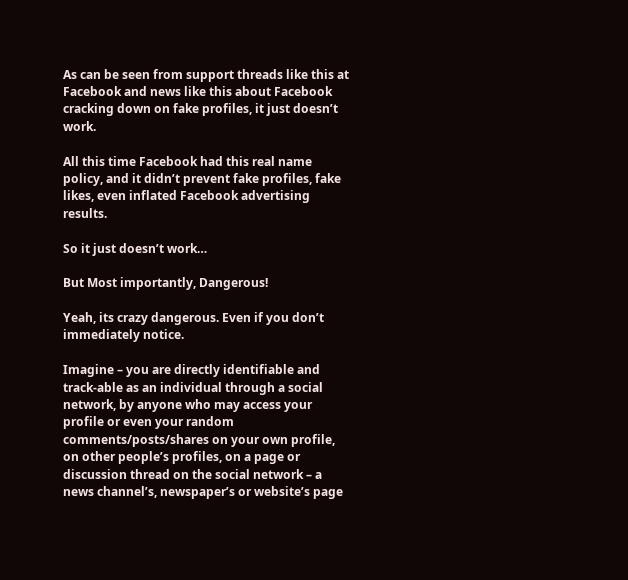As can be seen from support threads like this at Facebook and news like this about Facebook cracking down on fake profiles, it just doesn’t work.

All this time Facebook had this real name policy, and it didn’t prevent fake profiles, fake likes, even inflated Facebook advertising results.

So it just doesn’t work…

But Most importantly, Dangerous!

Yeah, its crazy dangerous. Even if you don’t immediately notice.

Imagine – you are directly identifiable and track-able as an individual through a social network, by anyone who may access your profile or even your random comments/posts/shares on your own profile, on other people’s profiles, on a page or discussion thread on the social network – a news channel’s, newspaper’s or website’s page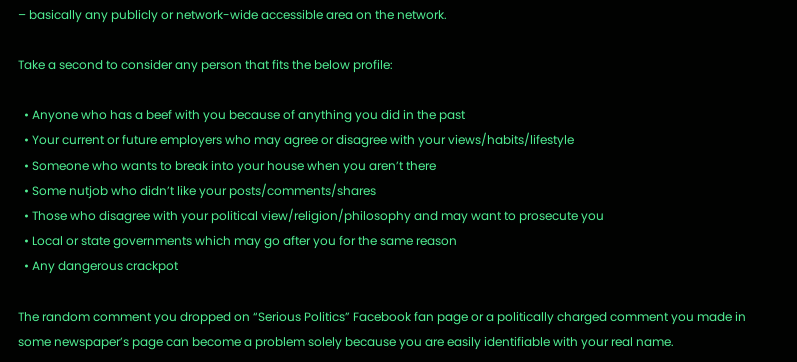– basically any publicly or network-wide accessible area on the network.

Take a second to consider any person that fits the below profile:

  • Anyone who has a beef with you because of anything you did in the past
  • Your current or future employers who may agree or disagree with your views/habits/lifestyle
  • Someone who wants to break into your house when you aren’t there
  • Some nutjob who didn’t like your posts/comments/shares
  • Those who disagree with your political view/religion/philosophy and may want to prosecute you
  • Local or state governments which may go after you for the same reason
  • Any dangerous crackpot

The random comment you dropped on “Serious Politics” Facebook fan page or a politically charged comment you made in some newspaper’s page can become a problem solely because you are easily identifiable with your real name.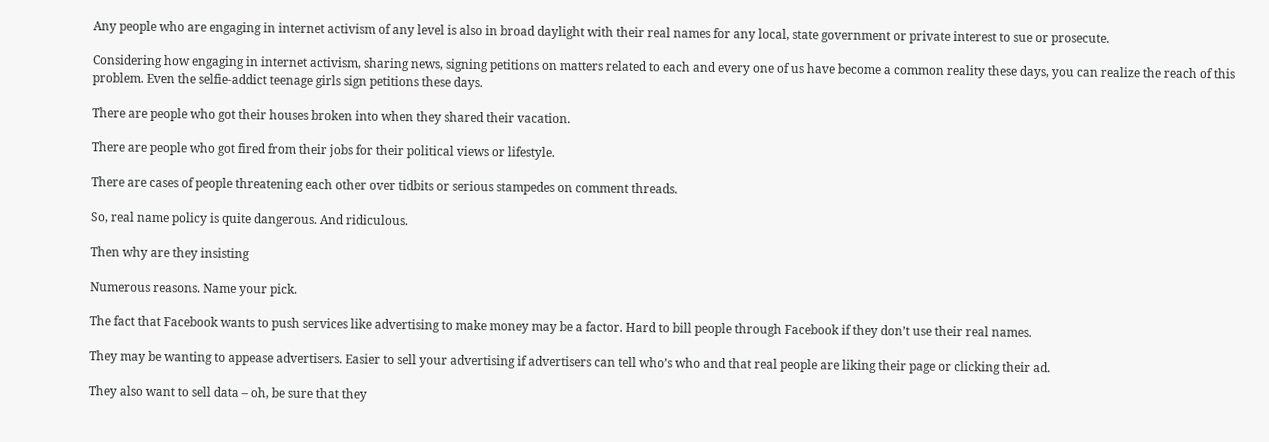Any people who are engaging in internet activism of any level is also in broad daylight with their real names for any local, state government or private interest to sue or prosecute.

Considering how engaging in internet activism, sharing news, signing petitions on matters related to each and every one of us have become a common reality these days, you can realize the reach of this problem. Even the selfie-addict teenage girls sign petitions these days.

There are people who got their houses broken into when they shared their vacation.

There are people who got fired from their jobs for their political views or lifestyle.

There are cases of people threatening each other over tidbits or serious stampedes on comment threads.

So, real name policy is quite dangerous. And ridiculous.

Then why are they insisting

Numerous reasons. Name your pick.

The fact that Facebook wants to push services like advertising to make money may be a factor. Hard to bill people through Facebook if they don’t use their real names.

They may be wanting to appease advertisers. Easier to sell your advertising if advertisers can tell who’s who and that real people are liking their page or clicking their ad.

They also want to sell data – oh, be sure that they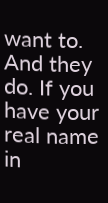want to. And they do. If you have your real name in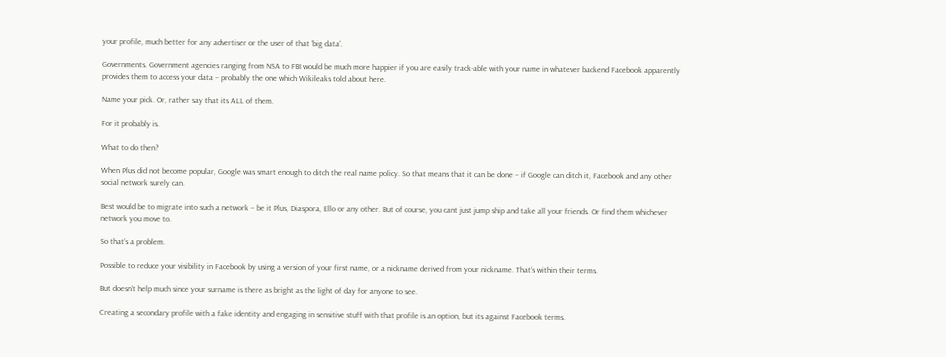your profile, much better for any advertiser or the user of that ‘big data’.

Governments. Government agencies ranging from NSA to FBI would be much more happier if you are easily track-able with your name in whatever backend Facebook apparently provides them to access your data – probably the one which Wikileaks told about here.

Name your pick. Or, rather say that its ALL of them.

For it probably is.

What to do then?

When Plus did not become popular, Google was smart enough to ditch the real name policy. So that means that it can be done – if Google can ditch it, Facebook and any other social network surely can.

Best would be to migrate into such a network – be it Plus, Diaspora, Ello or any other. But of course, you cant just jump ship and take all your friends. Or find them whichever network you move to.

So that’s a problem.

Possible to reduce your visibility in Facebook by using a version of your first name, or a nickname derived from your nickname. That’s within their terms.

But doesn’t help much since your surname is there as bright as the light of day for anyone to see.

Creating a secondary profile with a fake identity and engaging in sensitive stuff with that profile is an option, but its against Facebook terms.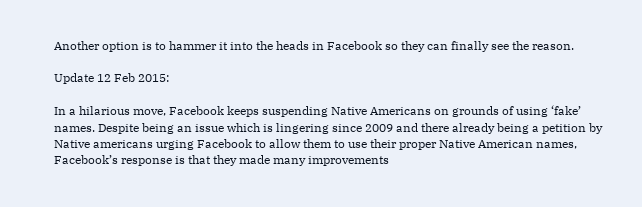Another option is to hammer it into the heads in Facebook so they can finally see the reason.

Update 12 Feb 2015:

In a hilarious move, Facebook keeps suspending Native Americans on grounds of using ‘fake’ names. Despite being an issue which is lingering since 2009 and there already being a petition by Native americans urging Facebook to allow them to use their proper Native American names, Facebook’s response is that they made many improvements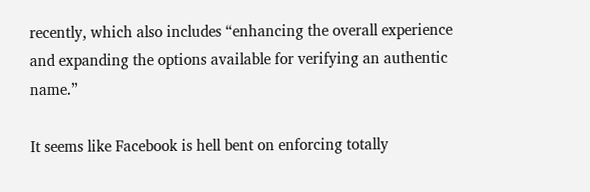recently, which also includes “enhancing the overall experience and expanding the options available for verifying an authentic name.”

It seems like Facebook is hell bent on enforcing totally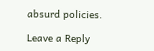absurd policies.

Leave a Reply